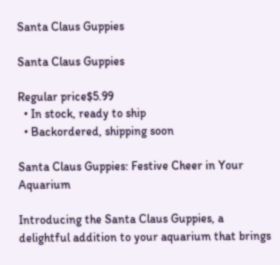Santa Claus Guppies

Santa Claus Guppies

Regular price$5.99
  • In stock, ready to ship
  • Backordered, shipping soon

Santa Claus Guppies: Festive Cheer in Your Aquarium

Introducing the Santa Claus Guppies, a delightful addition to your aquarium that brings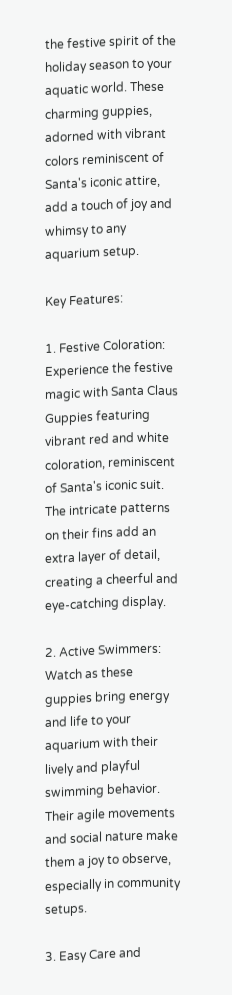the festive spirit of the holiday season to your aquatic world. These charming guppies, adorned with vibrant colors reminiscent of Santa's iconic attire, add a touch of joy and whimsy to any aquarium setup.

Key Features:

1. Festive Coloration: Experience the festive magic with Santa Claus Guppies featuring vibrant red and white coloration, reminiscent of Santa's iconic suit. The intricate patterns on their fins add an extra layer of detail, creating a cheerful and eye-catching display.

2. Active Swimmers: Watch as these guppies bring energy and life to your aquarium with their lively and playful swimming behavior. Their agile movements and social nature make them a joy to observe, especially in community setups.

3. Easy Care and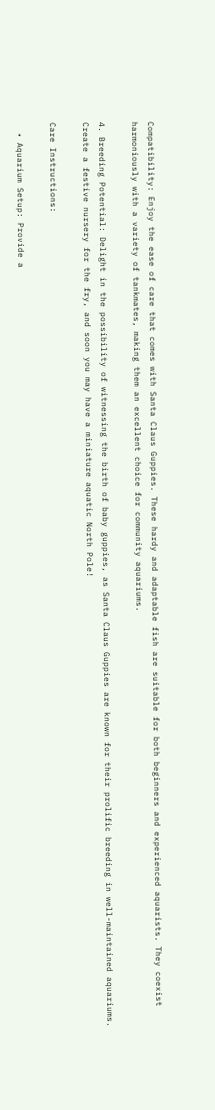Compatibility: Enjoy the ease of care that comes with Santa Claus Guppies. These hardy and adaptable fish are suitable for both beginners and experienced aquarists. They coexist harmoniously with a variety of tankmates, making them an excellent choice for community aquariums.

4. Breeding Potential: Delight in the possibility of witnessing the birth of baby guppies, as Santa Claus Guppies are known for their prolific breeding in well-maintained aquariums. Create a festive nursery for the fry, and soon you may have a miniature aquatic North Pole!

Care Instructions:

  • Aquarium Setup: Provide a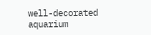well-decorated aquarium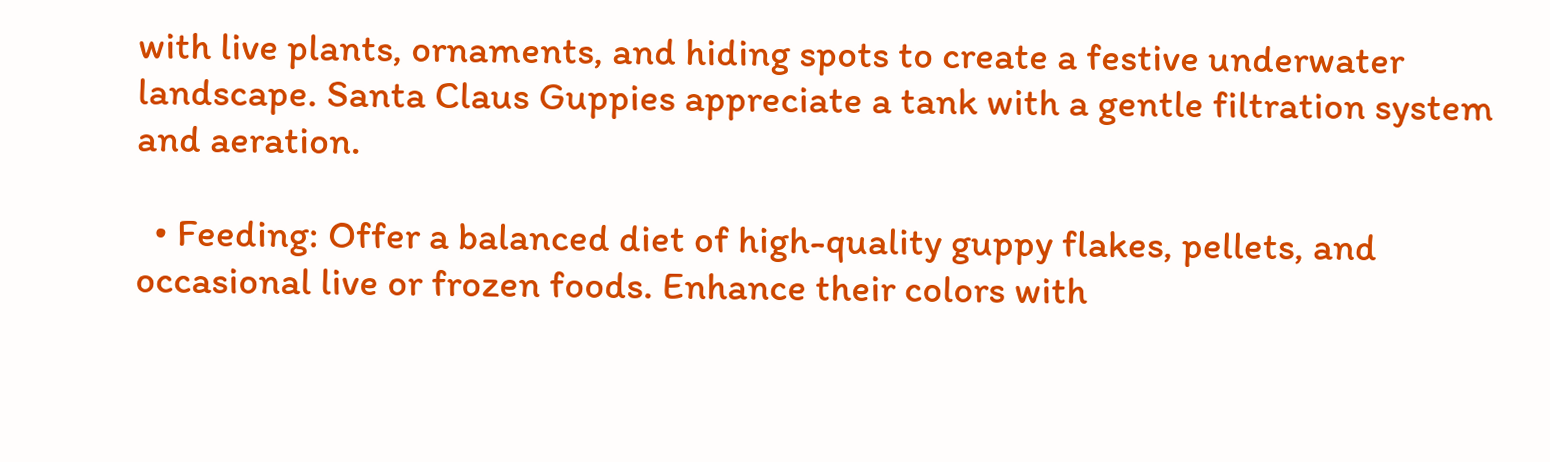with live plants, ornaments, and hiding spots to create a festive underwater landscape. Santa Claus Guppies appreciate a tank with a gentle filtration system and aeration.

  • Feeding: Offer a balanced diet of high-quality guppy flakes, pellets, and occasional live or frozen foods. Enhance their colors with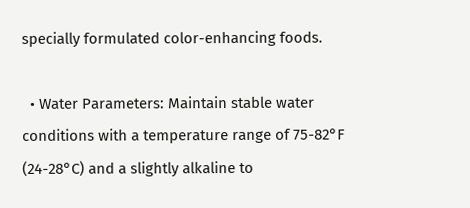specially formulated color-enhancing foods.

  • Water Parameters: Maintain stable water conditions with a temperature range of 75-82°F (24-28°C) and a slightly alkaline to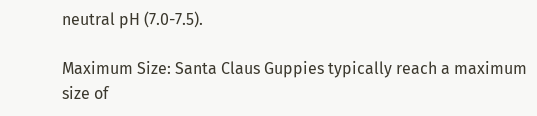neutral pH (7.0-7.5).

Maximum Size: Santa Claus Guppies typically reach a maximum size of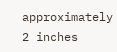approximately 2 inches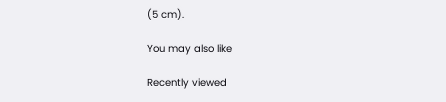(5 cm).

You may also like

Recently viewed